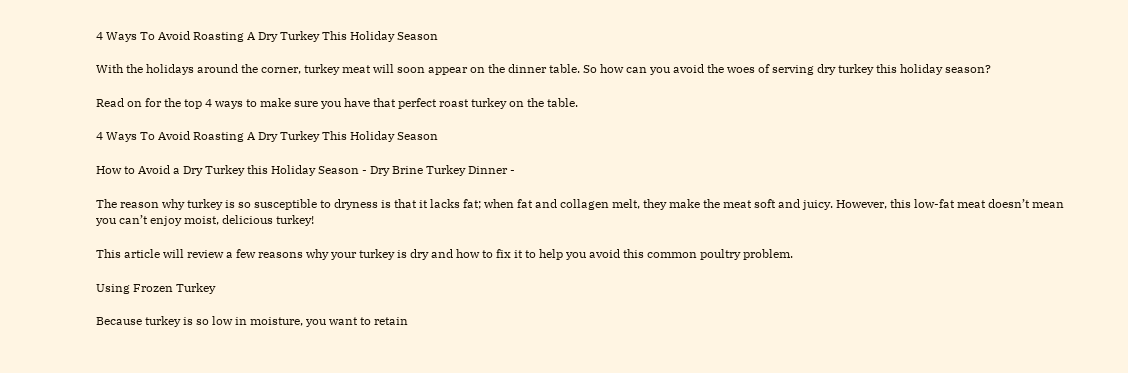4 Ways To Avoid Roasting A Dry Turkey This Holiday Season

With the holidays around the corner, turkey meat will soon appear on the dinner table. So how can you avoid the woes of serving dry turkey this holiday season?

Read on for the top 4 ways to make sure you have that perfect roast turkey on the table.

4 Ways To Avoid Roasting A Dry Turkey This Holiday Season

How to Avoid a Dry Turkey this Holiday Season - Dry Brine Turkey Dinner -

The reason why turkey is so susceptible to dryness is that it lacks fat; when fat and collagen melt, they make the meat soft and juicy. However, this low-fat meat doesn’t mean you can’t enjoy moist, delicious turkey!

This article will review a few reasons why your turkey is dry and how to fix it to help you avoid this common poultry problem.

Using Frozen Turkey

Because turkey is so low in moisture, you want to retain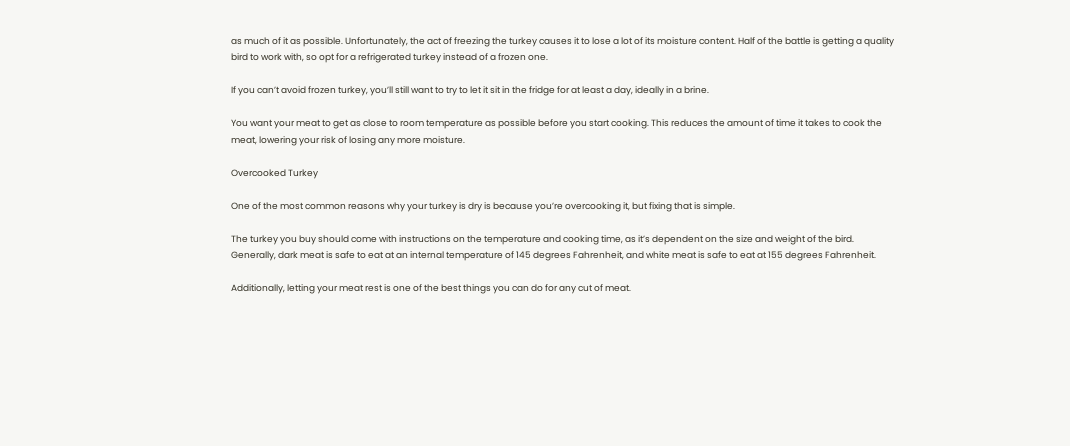as much of it as possible. Unfortunately, the act of freezing the turkey causes it to lose a lot of its moisture content. Half of the battle is getting a quality bird to work with, so opt for a refrigerated turkey instead of a frozen one.

If you can’t avoid frozen turkey, you’ll still want to try to let it sit in the fridge for at least a day, ideally in a brine.

You want your meat to get as close to room temperature as possible before you start cooking. This reduces the amount of time it takes to cook the meat, lowering your risk of losing any more moisture.

Overcooked Turkey

One of the most common reasons why your turkey is dry is because you’re overcooking it, but fixing that is simple.

The turkey you buy should come with instructions on the temperature and cooking time, as it’s dependent on the size and weight of the bird. Generally, dark meat is safe to eat at an internal temperature of 145 degrees Fahrenheit, and white meat is safe to eat at 155 degrees Fahrenheit.

Additionally, letting your meat rest is one of the best things you can do for any cut of meat.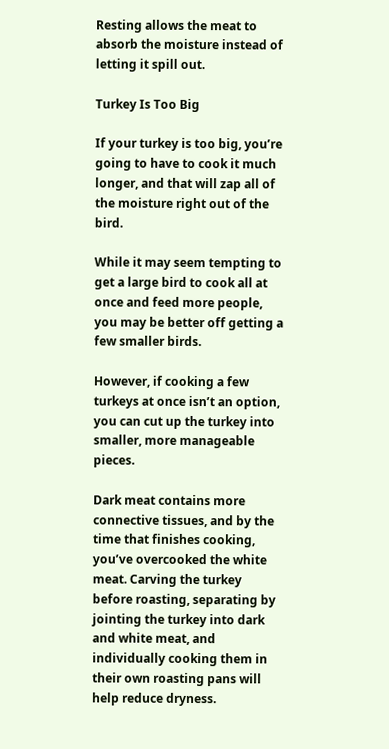Resting allows the meat to absorb the moisture instead of letting it spill out.

Turkey Is Too Big

If your turkey is too big, you’re going to have to cook it much longer, and that will zap all of the moisture right out of the bird.

While it may seem tempting to get a large bird to cook all at once and feed more people, you may be better off getting a few smaller birds.

However, if cooking a few turkeys at once isn’t an option, you can cut up the turkey into smaller, more manageable pieces.

Dark meat contains more connective tissues, and by the time that finishes cooking, you’ve overcooked the white meat. Carving the turkey before roasting, separating by jointing the turkey into dark and white meat, and individually cooking them in their own roasting pans will help reduce dryness.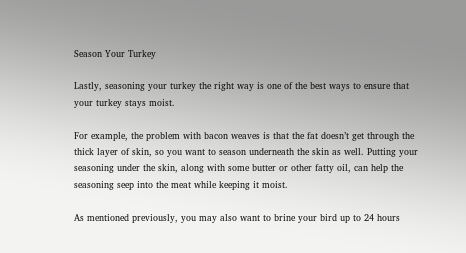Season Your Turkey

Lastly, seasoning your turkey the right way is one of the best ways to ensure that your turkey stays moist.

For example, the problem with bacon weaves is that the fat doesn’t get through the thick layer of skin, so you want to season underneath the skin as well. Putting your seasoning under the skin, along with some butter or other fatty oil, can help the seasoning seep into the meat while keeping it moist.

As mentioned previously, you may also want to brine your bird up to 24 hours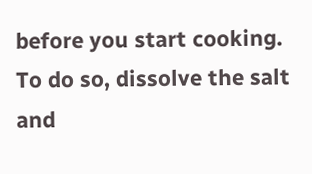before you start cooking. To do so, dissolve the salt and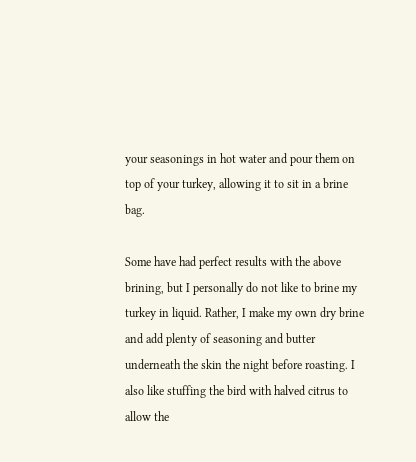your seasonings in hot water and pour them on top of your turkey, allowing it to sit in a brine bag.

Some have had perfect results with the above brining, but I personally do not like to brine my turkey in liquid. Rather, I make my own dry brine and add plenty of seasoning and butter underneath the skin the night before roasting. I also like stuffing the bird with halved citrus to allow the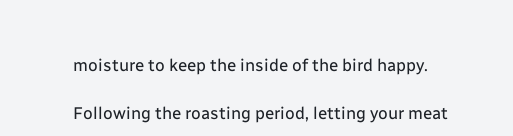moisture to keep the inside of the bird happy.

Following the roasting period, letting your meat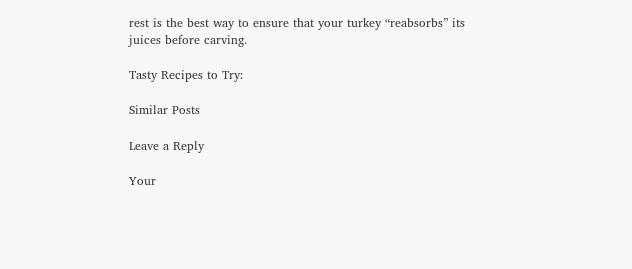rest is the best way to ensure that your turkey “reabsorbs” its juices before carving.

Tasty Recipes to Try:

Similar Posts

Leave a Reply

Your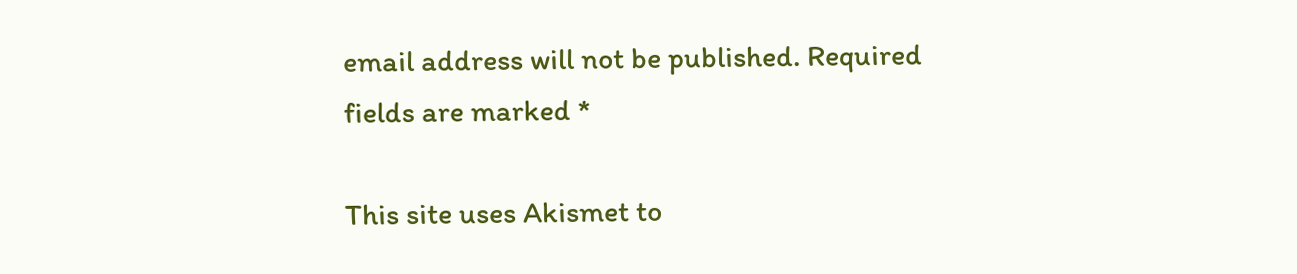email address will not be published. Required fields are marked *

This site uses Akismet to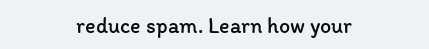reduce spam. Learn how your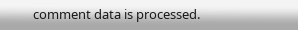comment data is processed.